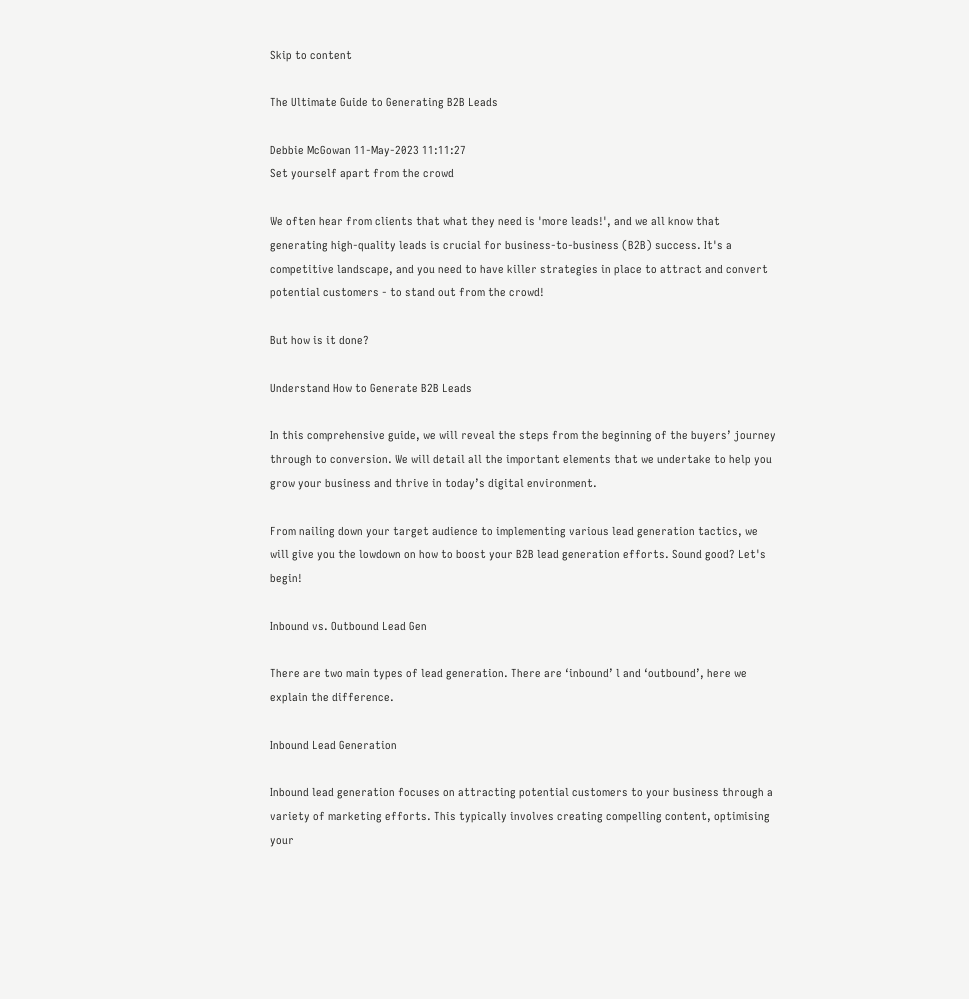Skip to content

The Ultimate Guide to Generating B2B Leads

Debbie McGowan 11-May-2023 11:11:27
Set yourself apart from the crowd

We often hear from clients that what they need is 'more leads!', and we all know that generating high-quality leads is crucial for business-to-business (B2B) success. It's a competitive landscape, and you need to have killer strategies in place to attract and convert potential customers - to stand out from the crowd!

But how is it done?

Understand How to Generate B2B Leads

In this comprehensive guide, we will reveal the steps from the beginning of the buyers’ journey through to conversion. We will detail all the important elements that we undertake to help you grow your business and thrive in today’s digital environment.

From nailing down your target audience to implementing various lead generation tactics, we will give you the lowdown on how to boost your B2B lead generation efforts. Sound good? Let's begin!

Inbound vs. Outbound Lead Gen

There are two main types of lead generation. There are ‘inbound’ l and ‘outbound’, here we explain the difference.

Inbound Lead Generation

Inbound lead generation focuses on attracting potential customers to your business through a variety of marketing efforts. This typically involves creating compelling content, optimising your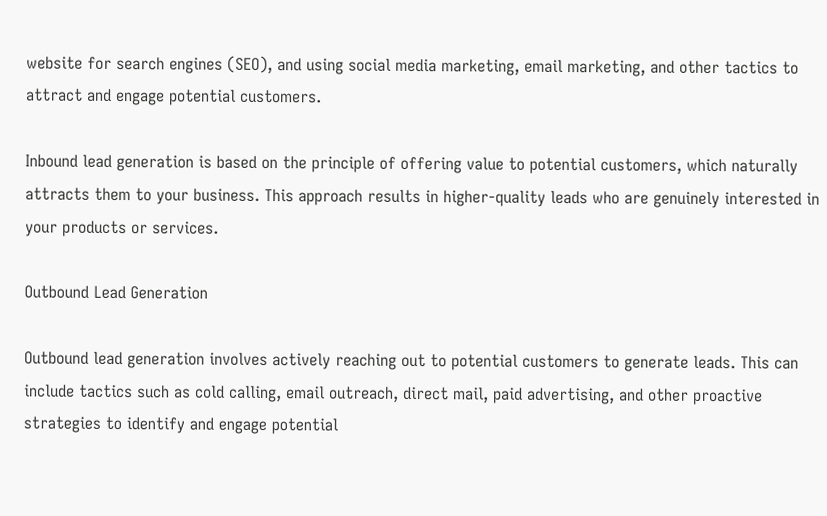website for search engines (SEO), and using social media marketing, email marketing, and other tactics to attract and engage potential customers.

Inbound lead generation is based on the principle of offering value to potential customers, which naturally attracts them to your business. This approach results in higher-quality leads who are genuinely interested in your products or services.

Outbound Lead Generation

Outbound lead generation involves actively reaching out to potential customers to generate leads. This can include tactics such as cold calling, email outreach, direct mail, paid advertising, and other proactive strategies to identify and engage potential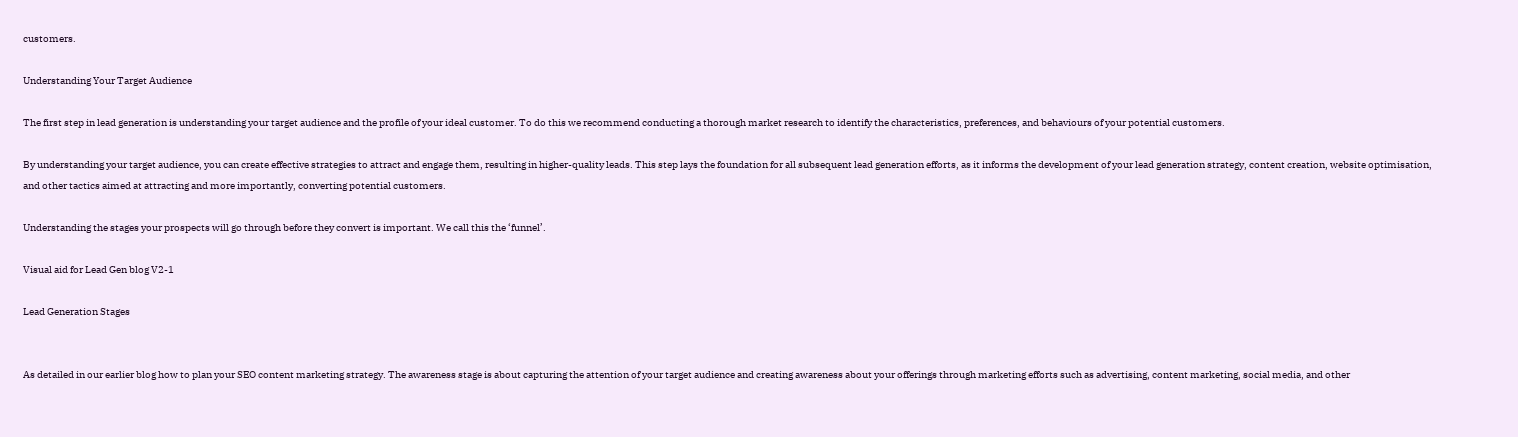customers.

Understanding Your Target Audience

The first step in lead generation is understanding your target audience and the profile of your ideal customer. To do this we recommend conducting a thorough market research to identify the characteristics, preferences, and behaviours of your potential customers.

By understanding your target audience, you can create effective strategies to attract and engage them, resulting in higher-quality leads. This step lays the foundation for all subsequent lead generation efforts, as it informs the development of your lead generation strategy, content creation, website optimisation, and other tactics aimed at attracting and more importantly, converting potential customers.

Understanding the stages your prospects will go through before they convert is important. We call this the ‘funnel’.

Visual aid for Lead Gen blog V2-1

Lead Generation Stages


As detailed in our earlier blog how to plan your SEO content marketing strategy. The awareness stage is about capturing the attention of your target audience and creating awareness about your offerings through marketing efforts such as advertising, content marketing, social media, and other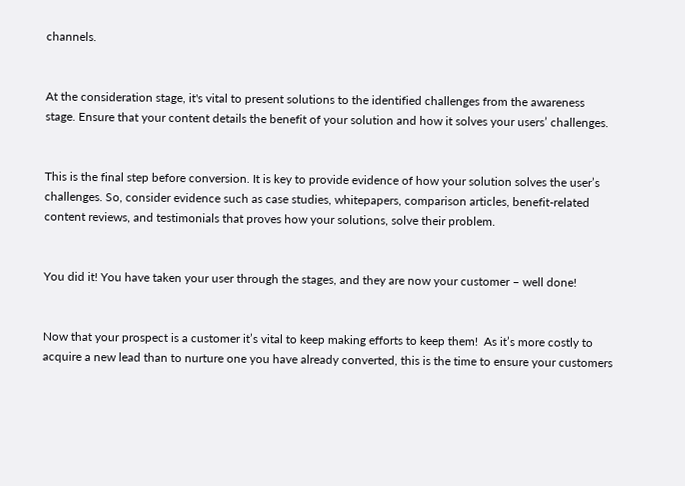channels.


At the consideration stage, it's vital to present solutions to the identified challenges from the awareness stage. Ensure that your content details the benefit of your solution and how it solves your users’ challenges.


This is the final step before conversion. It is key to provide evidence of how your solution solves the user’s challenges. So, consider evidence such as case studies, whitepapers, comparison articles, benefit-related content reviews, and testimonials that proves how your solutions, solve their problem.


You did it! You have taken your user through the stages, and they are now your customer – well done!


Now that your prospect is a customer it’s vital to keep making efforts to keep them!  As it’s more costly to acquire a new lead than to nurture one you have already converted, this is the time to ensure your customers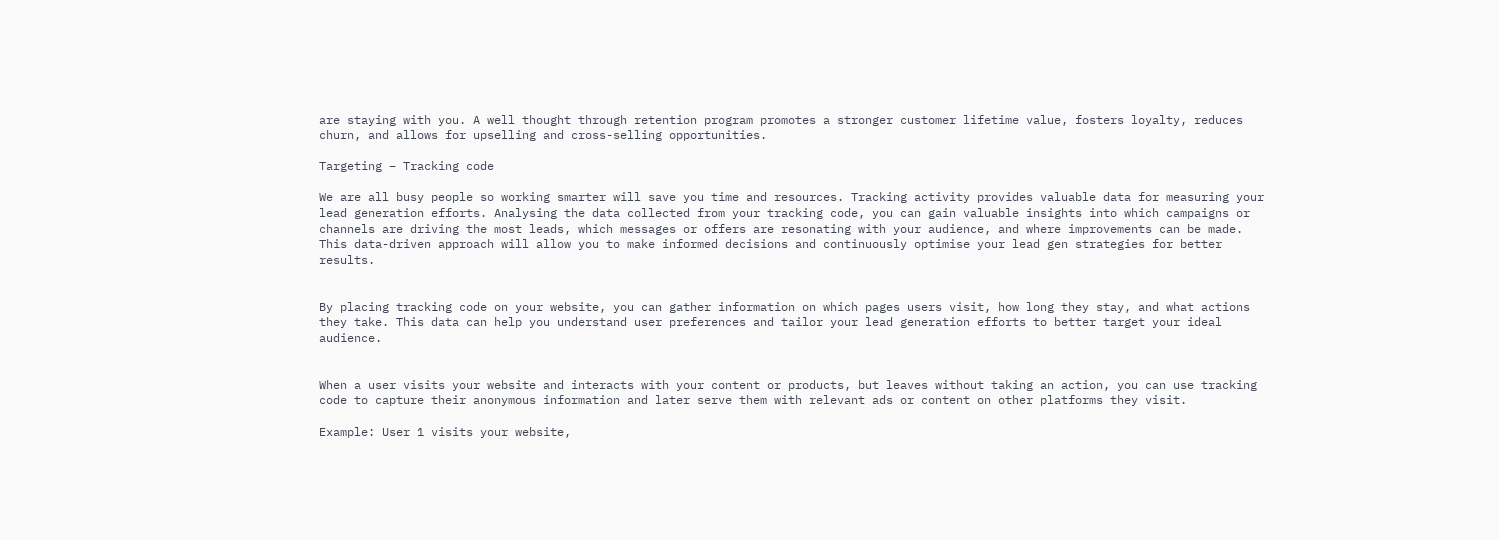are staying with you. A well thought through retention program promotes a stronger customer lifetime value, fosters loyalty, reduces churn, and allows for upselling and cross-selling opportunities.

Targeting – Tracking code

We are all busy people so working smarter will save you time and resources. Tracking activity provides valuable data for measuring your lead generation efforts. Analysing the data collected from your tracking code, you can gain valuable insights into which campaigns or channels are driving the most leads, which messages or offers are resonating with your audience, and where improvements can be made. This data-driven approach will allow you to make informed decisions and continuously optimise your lead gen strategies for better results.


By placing tracking code on your website, you can gather information on which pages users visit, how long they stay, and what actions they take. This data can help you understand user preferences and tailor your lead generation efforts to better target your ideal audience.


When a user visits your website and interacts with your content or products, but leaves without taking an action, you can use tracking code to capture their anonymous information and later serve them with relevant ads or content on other platforms they visit.

Example: User 1 visits your website,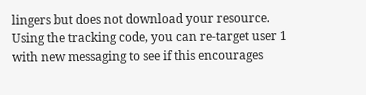lingers but does not download your resource. Using the tracking code, you can re-target user 1 with new messaging to see if this encourages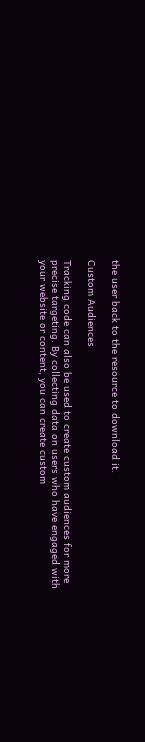the user back to the resource to download it.

Custom Audiences

Tracking code can also be used to create custom audiences for more precise targeting. By collecting data on users who have engaged with your website or content, you can create custom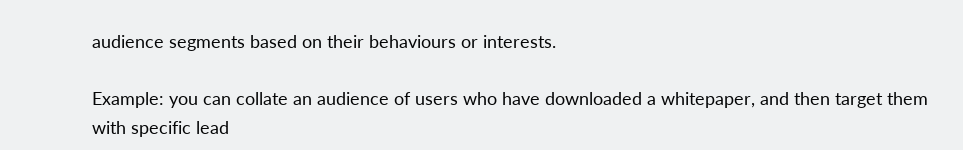audience segments based on their behaviours or interests.

Example: you can collate an audience of users who have downloaded a whitepaper, and then target them with specific lead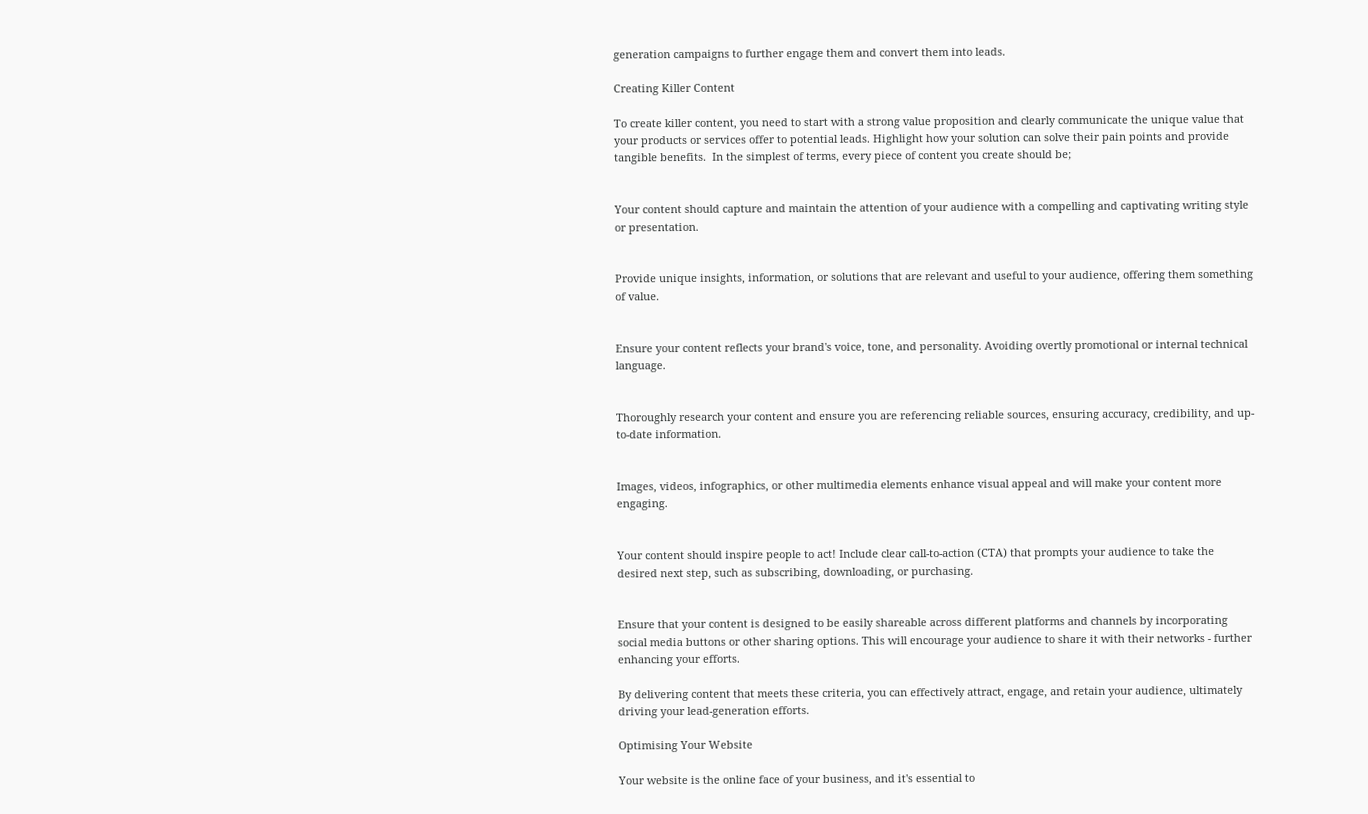generation campaigns to further engage them and convert them into leads.

Creating Killer Content

To create killer content, you need to start with a strong value proposition and clearly communicate the unique value that your products or services offer to potential leads. Highlight how your solution can solve their pain points and provide tangible benefits.  In the simplest of terms, every piece of content you create should be;


Your content should capture and maintain the attention of your audience with a compelling and captivating writing style or presentation.


Provide unique insights, information, or solutions that are relevant and useful to your audience, offering them something of value.


Ensure your content reflects your brand's voice, tone, and personality. Avoiding overtly promotional or internal technical language.


Thoroughly research your content and ensure you are referencing reliable sources, ensuring accuracy, credibility, and up-to-date information.


Images, videos, infographics, or other multimedia elements enhance visual appeal and will make your content more engaging.


Your content should inspire people to act! Include clear call-to-action (CTA) that prompts your audience to take the desired next step, such as subscribing, downloading, or purchasing.


Ensure that your content is designed to be easily shareable across different platforms and channels by incorporating social media buttons or other sharing options. This will encourage your audience to share it with their networks - further enhancing your efforts.

By delivering content that meets these criteria, you can effectively attract, engage, and retain your audience, ultimately driving your lead-generation efforts.

Optimising Your Website

Your website is the online face of your business, and it's essential to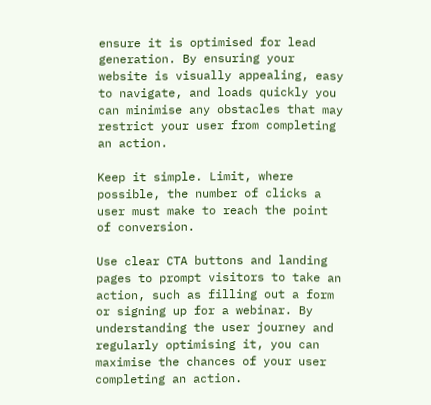ensure it is optimised for lead generation. By ensuring your website is visually appealing, easy to navigate, and loads quickly you can minimise any obstacles that may restrict your user from completing an action.

Keep it simple. Limit, where possible, the number of clicks a user must make to reach the point of conversion.

Use clear CTA buttons and landing pages to prompt visitors to take an action, such as filling out a form or signing up for a webinar. By understanding the user journey and regularly optimising it, you can maximise the chances of your user completing an action.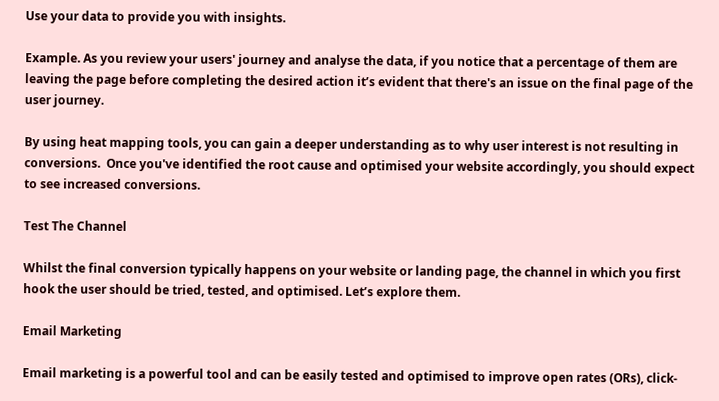Use your data to provide you with insights.

Example. As you review your users' journey and analyse the data, if you notice that a percentage of them are leaving the page before completing the desired action it’s evident that there's an issue on the final page of the user journey.

By using heat mapping tools, you can gain a deeper understanding as to why user interest is not resulting in conversions.  Once you've identified the root cause and optimised your website accordingly, you should expect to see increased conversions.

Test The Channel

Whilst the final conversion typically happens on your website or landing page, the channel in which you first hook the user should be tried, tested, and optimised. Let’s explore them.

Email Marketing

Email marketing is a powerful tool and can be easily tested and optimised to improve open rates (ORs), click-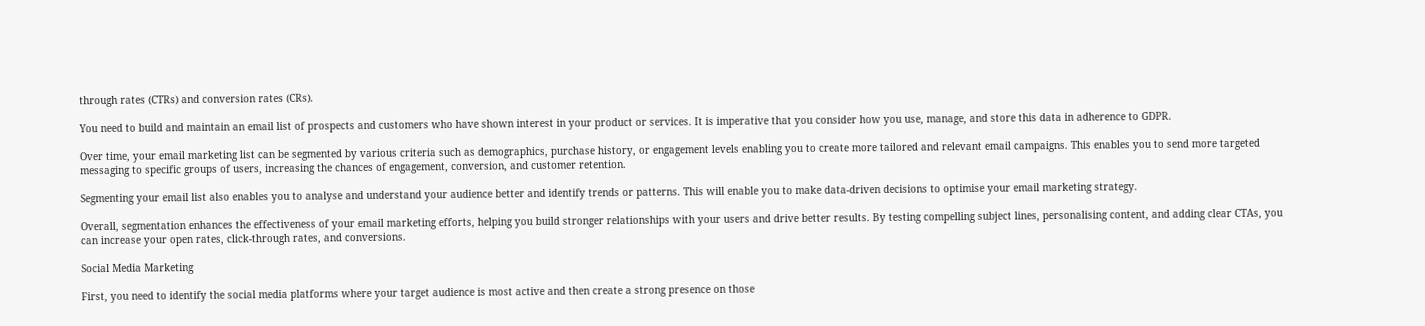through rates (CTRs) and conversion rates (CRs).

You need to build and maintain an email list of prospects and customers who have shown interest in your product or services. It is imperative that you consider how you use, manage, and store this data in adherence to GDPR.

Over time, your email marketing list can be segmented by various criteria such as demographics, purchase history, or engagement levels enabling you to create more tailored and relevant email campaigns. This enables you to send more targeted messaging to specific groups of users, increasing the chances of engagement, conversion, and customer retention.

Segmenting your email list also enables you to analyse and understand your audience better and identify trends or patterns. This will enable you to make data-driven decisions to optimise your email marketing strategy.

Overall, segmentation enhances the effectiveness of your email marketing efforts, helping you build stronger relationships with your users and drive better results. By testing compelling subject lines, personalising content, and adding clear CTAs, you can increase your open rates, click-through rates, and conversions.

Social Media Marketing

First, you need to identify the social media platforms where your target audience is most active and then create a strong presence on those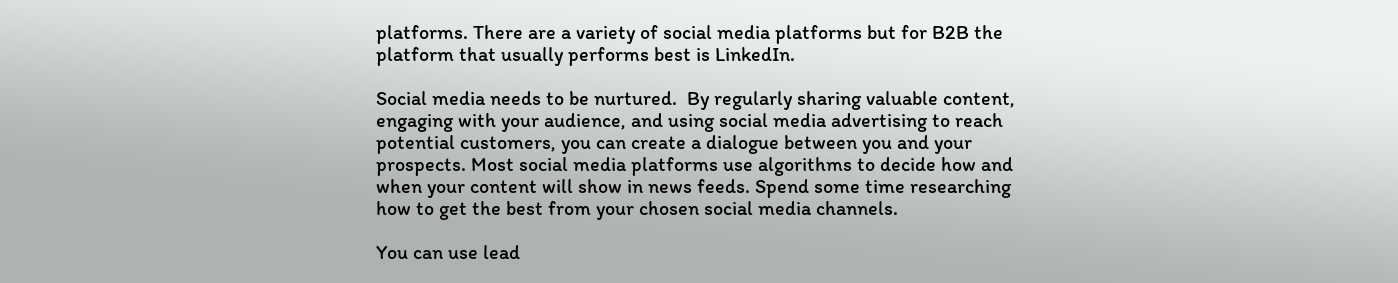platforms. There are a variety of social media platforms but for B2B the platform that usually performs best is LinkedIn.

Social media needs to be nurtured.  By regularly sharing valuable content, engaging with your audience, and using social media advertising to reach potential customers, you can create a dialogue between you and your prospects. Most social media platforms use algorithms to decide how and when your content will show in news feeds. Spend some time researching how to get the best from your chosen social media channels.

You can use lead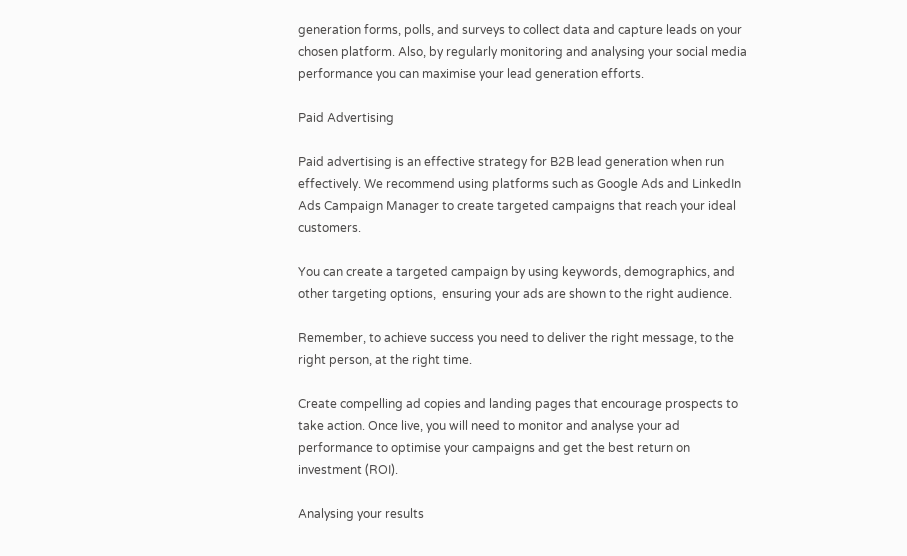generation forms, polls, and surveys to collect data and capture leads on your chosen platform. Also, by regularly monitoring and analysing your social media performance you can maximise your lead generation efforts.

Paid Advertising

Paid advertising is an effective strategy for B2B lead generation when run effectively. We recommend using platforms such as Google Ads and LinkedIn Ads Campaign Manager to create targeted campaigns that reach your ideal customers.

You can create a targeted campaign by using keywords, demographics, and other targeting options,  ensuring your ads are shown to the right audience.

Remember, to achieve success you need to deliver the right message, to the right person, at the right time.

Create compelling ad copies and landing pages that encourage prospects to take action. Once live, you will need to monitor and analyse your ad performance to optimise your campaigns and get the best return on investment (ROI).

Analysing your results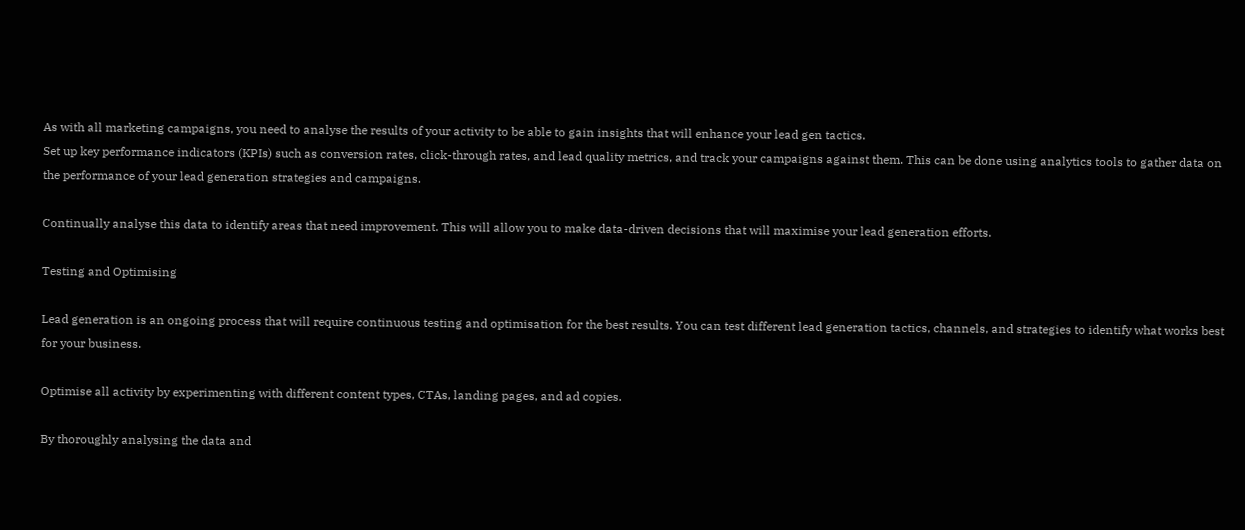As with all marketing campaigns, you need to analyse the results of your activity to be able to gain insights that will enhance your lead gen tactics.
Set up key performance indicators (KPIs) such as conversion rates, click-through rates, and lead quality metrics, and track your campaigns against them. This can be done using analytics tools to gather data on the performance of your lead generation strategies and campaigns.

Continually analyse this data to identify areas that need improvement. This will allow you to make data-driven decisions that will maximise your lead generation efforts.

Testing and Optimising

Lead generation is an ongoing process that will require continuous testing and optimisation for the best results. You can test different lead generation tactics, channels, and strategies to identify what works best for your business.

Optimise all activity by experimenting with different content types, CTAs, landing pages, and ad copies.

By thoroughly analysing the data and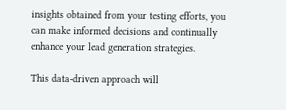insights obtained from your testing efforts, you can make informed decisions and continually enhance your lead generation strategies.

This data-driven approach will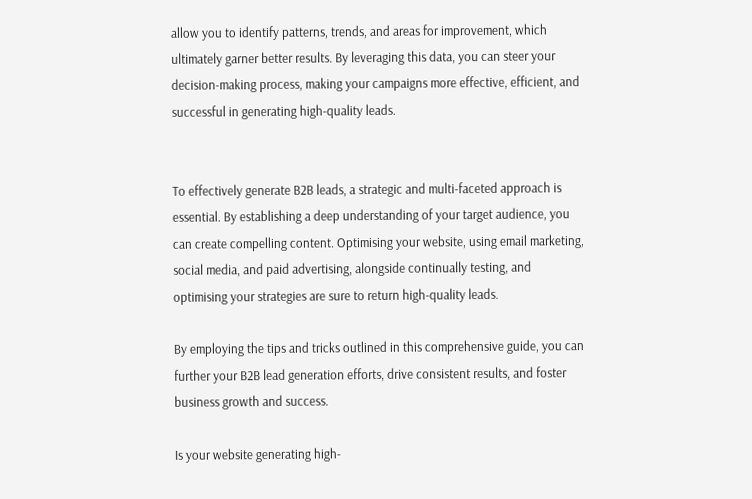allow you to identify patterns, trends, and areas for improvement, which ultimately garner better results. By leveraging this data, you can steer your decision-making process, making your campaigns more effective, efficient, and successful in generating high-quality leads.


To effectively generate B2B leads, a strategic and multi-faceted approach is essential. By establishing a deep understanding of your target audience, you can create compelling content. Optimising your website, using email marketing, social media, and paid advertising, alongside continually testing, and optimising your strategies are sure to return high-quality leads.

By employing the tips and tricks outlined in this comprehensive guide, you can further your B2B lead generation efforts, drive consistent results, and foster business growth and success.

Is your website generating high-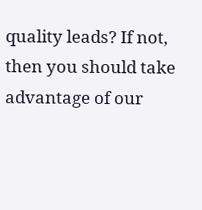quality leads? If not, then you should take advantage of our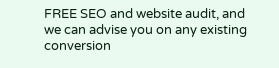FREE SEO and website audit, and we can advise you on any existing conversion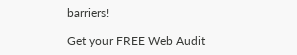barriers!

Get your FREE Web Audit